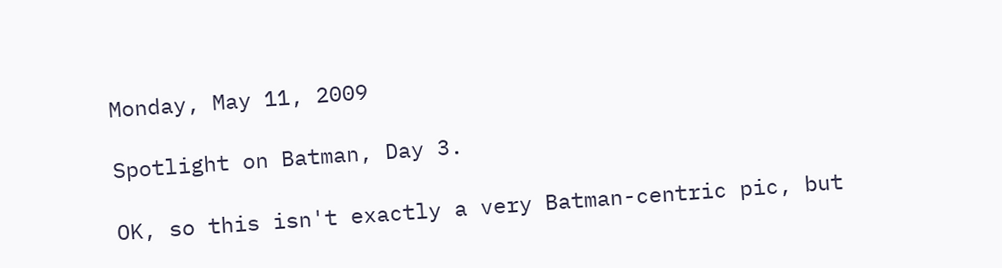Monday, May 11, 2009

Spotlight on Batman, Day 3.

OK, so this isn't exactly a very Batman-centric pic, but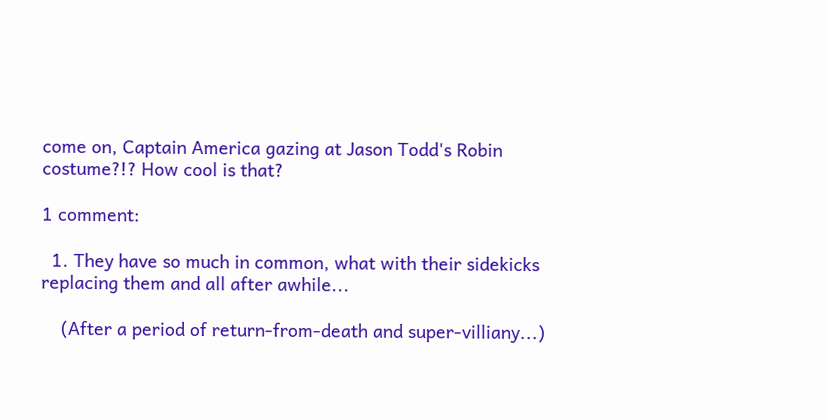come on, Captain America gazing at Jason Todd's Robin costume?!? How cool is that?

1 comment:

  1. They have so much in common, what with their sidekicks replacing them and all after awhile...

    (After a period of return-from-death and super-villiany...)